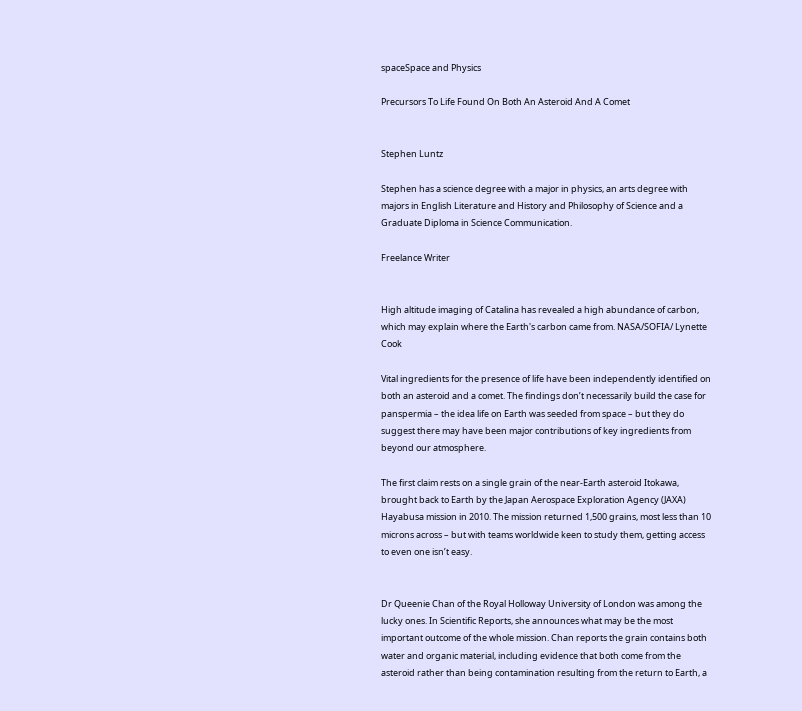spaceSpace and Physics

Precursors To Life Found On Both An Asteroid And A Comet


Stephen Luntz

Stephen has a science degree with a major in physics, an arts degree with majors in English Literature and History and Philosophy of Science and a Graduate Diploma in Science Communication.

Freelance Writer


High altitude imaging of Catalina has revealed a high abundance of carbon, which may explain where the Earth's carbon came from. NASA/SOFIA/ Lynette Cook

Vital ingredients for the presence of life have been independently identified on both an asteroid and a comet. The findings don’t necessarily build the case for panspermia – the idea life on Earth was seeded from space – but they do suggest there may have been major contributions of key ingredients from beyond our atmosphere.

The first claim rests on a single grain of the near-Earth asteroid Itokawa, brought back to Earth by the Japan Aerospace Exploration Agency (JAXA) Hayabusa mission in 2010. The mission returned 1,500 grains, most less than 10 microns across – but with teams worldwide keen to study them, getting access to even one isn’t easy.


Dr Queenie Chan of the Royal Holloway University of London was among the lucky ones. In Scientific Reports, she announces what may be the most important outcome of the whole mission. Chan reports the grain contains both water and organic material, including evidence that both come from the asteroid rather than being contamination resulting from the return to Earth, a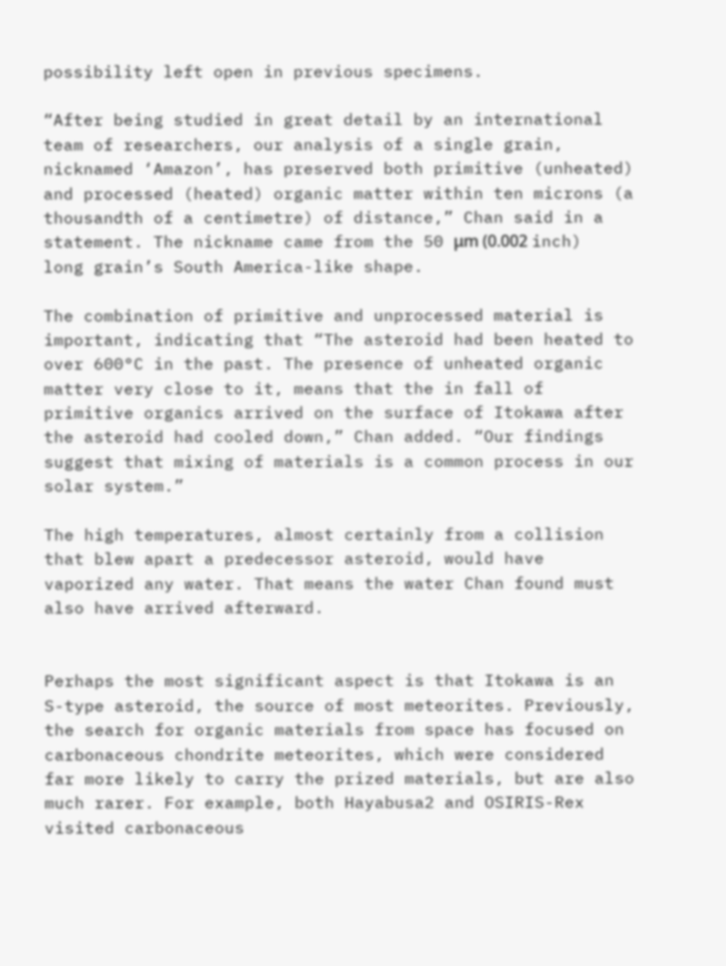possibility left open in previous specimens.

“After being studied in great detail by an international team of researchers, our analysis of a single grain, nicknamed ‘Amazon’, has preserved both primitive (unheated) and processed (heated) organic matter within ten microns (a thousandth of a centimetre) of distance,” Chan said in a statement. The nickname came from the 50 μm (0.002 inch) long grain’s South America-like shape.

The combination of primitive and unprocessed material is important, indicating that “The asteroid had been heated to over 600°C in the past. The presence of unheated organic matter very close to it, means that the in fall of primitive organics arrived on the surface of Itokawa after the asteroid had cooled down,” Chan added. “Our findings suggest that mixing of materials is a common process in our solar system.”

The high temperatures, almost certainly from a collision that blew apart a predecessor asteroid, would have vaporized any water. That means the water Chan found must also have arrived afterward.


Perhaps the most significant aspect is that Itokawa is an S-type asteroid, the source of most meteorites. Previously, the search for organic materials from space has focused on carbonaceous chondrite meteorites, which were considered far more likely to carry the prized materials, but are also much rarer. For example, both Hayabusa2 and OSIRIS-Rex visited carbonaceous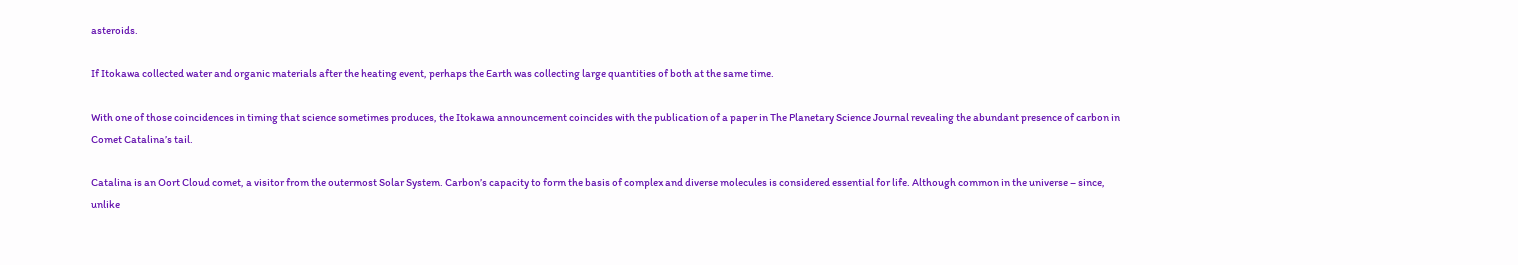asteroids.

If Itokawa collected water and organic materials after the heating event, perhaps the Earth was collecting large quantities of both at the same time.

With one of those coincidences in timing that science sometimes produces, the Itokawa announcement coincides with the publication of a paper in The Planetary Science Journal revealing the abundant presence of carbon in Comet Catalina’s tail.

Catalina is an Oort Cloud comet, a visitor from the outermost Solar System. Carbon’s capacity to form the basis of complex and diverse molecules is considered essential for life. Although common in the universe – since, unlike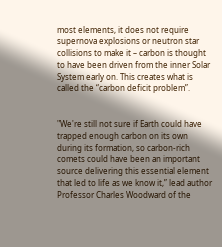most elements, it does not require supernova explosions or neutron star collisions to make it – carbon is thought to have been driven from the inner Solar System early on. This creates what is called the “carbon deficit problem”.


"We're still not sure if Earth could have trapped enough carbon on its own during its formation, so carbon-rich comets could have been an important source delivering this essential element that led to life as we know it,” lead author Professor Charles Woodward of the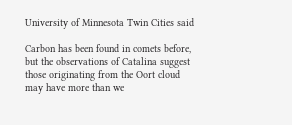University of Minnesota Twin Cities said

Carbon has been found in comets before, but the observations of Catalina suggest those originating from the Oort cloud may have more than we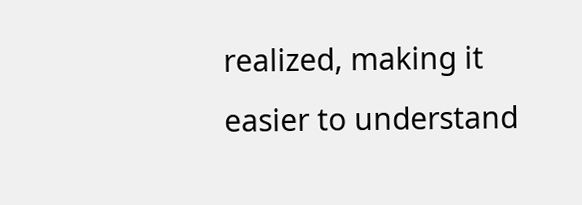realized, making it easier to understand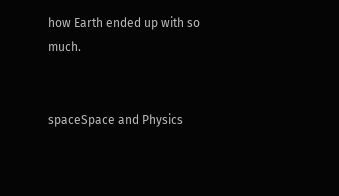how Earth ended up with so much.


spaceSpace and Physics